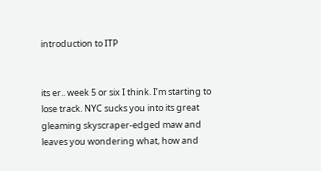introduction to ITP


its er.. week 5 or six I think. I’m starting to lose track. NYC sucks you into its great gleaming skyscraper-edged maw and leaves you wondering what, how and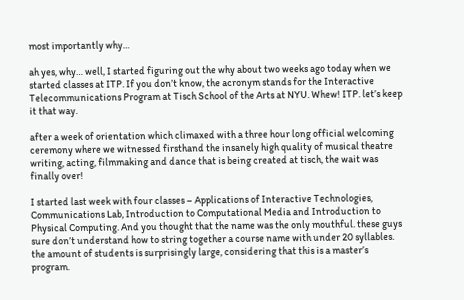most importantly why…

ah yes, why… well, I started figuring out the why about two weeks ago today when we started classes at ITP. If you don’t know, the acronym stands for the Interactive Telecommunications Program at Tisch School of the Arts at NYU. Whew! ITP. let’s keep it that way.

after a week of orientation which climaxed with a three hour long official welcoming ceremony where we witnessed firsthand the insanely high quality of musical theatre writing, acting, filmmaking and dance that is being created at tisch, the wait was finally over!

I started last week with four classes – Applications of Interactive Technologies, Communications Lab, Introduction to Computational Media and Introduction to Physical Computing. And you thought that the name was the only mouthful. these guys sure don’t understand how to string together a course name with under 20 syllables. the amount of students is surprisingly large, considering that this is a master’s program.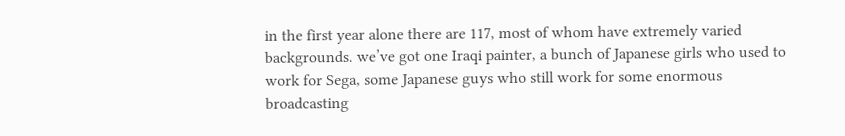in the first year alone there are 117, most of whom have extremely varied backgrounds. we’ve got one Iraqi painter, a bunch of Japanese girls who used to work for Sega, some Japanese guys who still work for some enormous broadcasting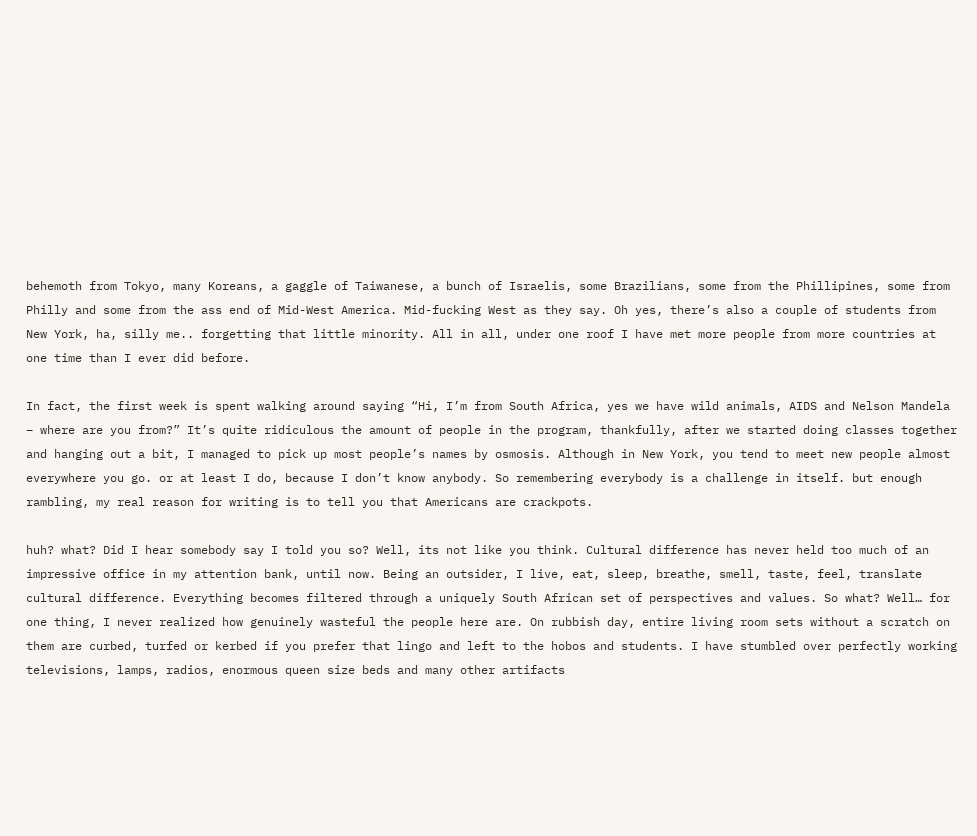behemoth from Tokyo, many Koreans, a gaggle of Taiwanese, a bunch of Israelis, some Brazilians, some from the Phillipines, some from Philly and some from the ass end of Mid-West America. Mid-fucking West as they say. Oh yes, there’s also a couple of students from New York, ha, silly me.. forgetting that little minority. All in all, under one roof I have met more people from more countries at one time than I ever did before.

In fact, the first week is spent walking around saying “Hi, I’m from South Africa, yes we have wild animals, AIDS and Nelson Mandela – where are you from?” It’s quite ridiculous the amount of people in the program, thankfully, after we started doing classes together and hanging out a bit, I managed to pick up most people’s names by osmosis. Although in New York, you tend to meet new people almost everywhere you go. or at least I do, because I don’t know anybody. So remembering everybody is a challenge in itself. but enough rambling, my real reason for writing is to tell you that Americans are crackpots.

huh? what? Did I hear somebody say I told you so? Well, its not like you think. Cultural difference has never held too much of an impressive office in my attention bank, until now. Being an outsider, I live, eat, sleep, breathe, smell, taste, feel, translate cultural difference. Everything becomes filtered through a uniquely South African set of perspectives and values. So what? Well… for one thing, I never realized how genuinely wasteful the people here are. On rubbish day, entire living room sets without a scratch on them are curbed, turfed or kerbed if you prefer that lingo and left to the hobos and students. I have stumbled over perfectly working televisions, lamps, radios, enormous queen size beds and many other artifacts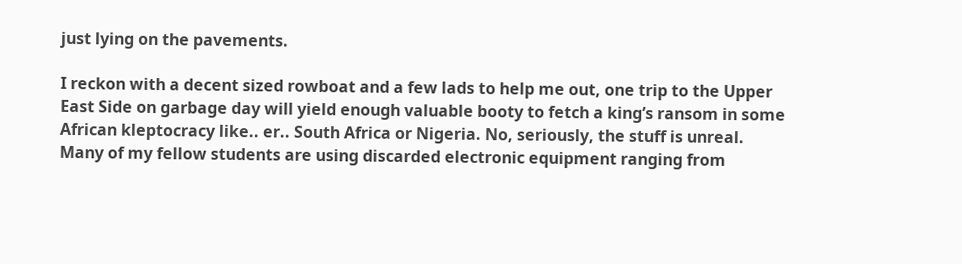just lying on the pavements.

I reckon with a decent sized rowboat and a few lads to help me out, one trip to the Upper East Side on garbage day will yield enough valuable booty to fetch a king’s ransom in some African kleptocracy like.. er.. South Africa or Nigeria. No, seriously, the stuff is unreal. Many of my fellow students are using discarded electronic equipment ranging from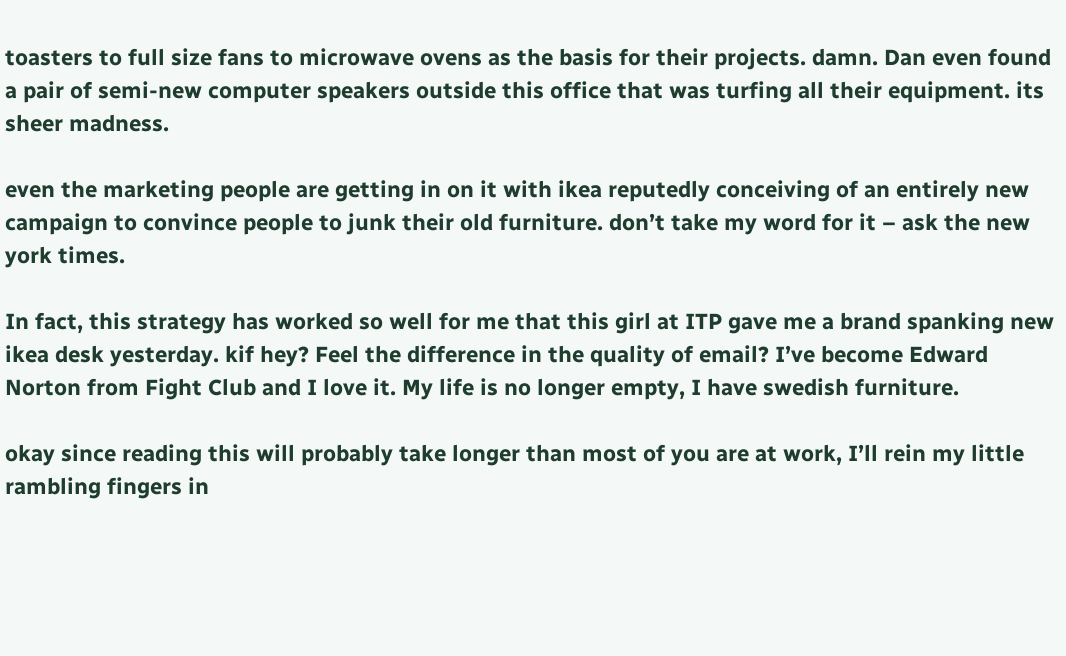toasters to full size fans to microwave ovens as the basis for their projects. damn. Dan even found a pair of semi-new computer speakers outside this office that was turfing all their equipment. its sheer madness.

even the marketing people are getting in on it with ikea reputedly conceiving of an entirely new campaign to convince people to junk their old furniture. don’t take my word for it – ask the new york times.

In fact, this strategy has worked so well for me that this girl at ITP gave me a brand spanking new ikea desk yesterday. kif hey? Feel the difference in the quality of email? I’ve become Edward Norton from Fight Club and I love it. My life is no longer empty, I have swedish furniture.

okay since reading this will probably take longer than most of you are at work, I’ll rein my little rambling fingers in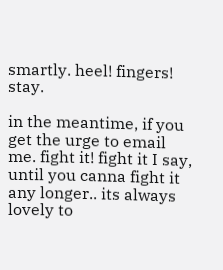smartly. heel! fingers! stay.

in the meantime, if you get the urge to email me. fight it! fight it I say, until you canna fight it any longer.. its always lovely to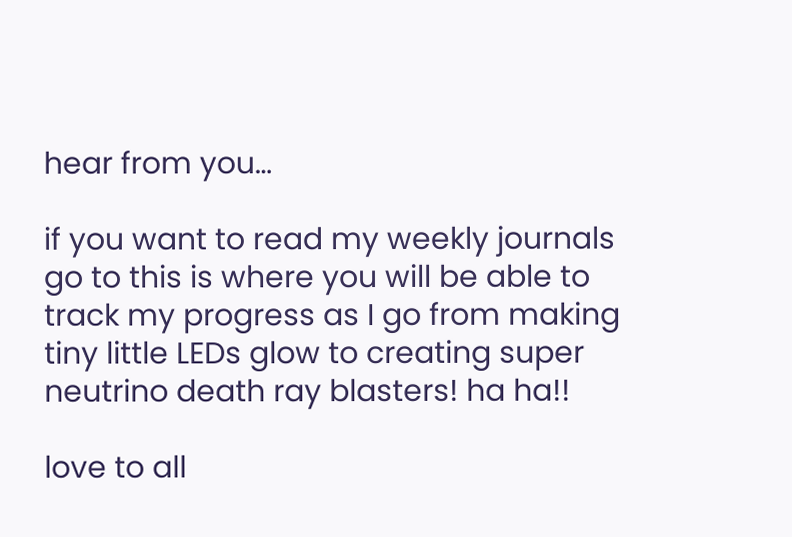hear from you…

if you want to read my weekly journals go to this is where you will be able to track my progress as I go from making tiny little LEDs glow to creating super neutrino death ray blasters! ha ha!!

love to all